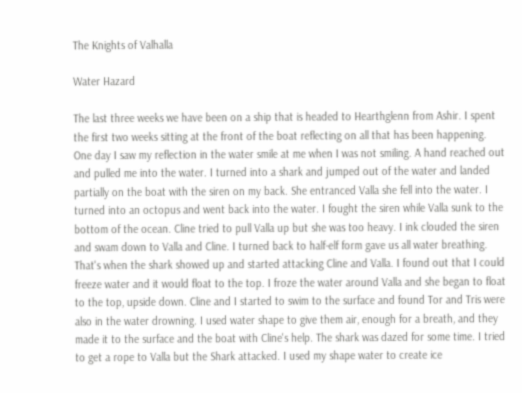The Knights of Valhalla

Water Hazard

The last three weeks we have been on a ship that is headed to Hearthglenn from Ashir. I spent the first two weeks sitting at the front of the boat reflecting on all that has been happening. One day I saw my reflection in the water smile at me when I was not smiling. A hand reached out and pulled me into the water. I turned into a shark and jumped out of the water and landed partially on the boat with the siren on my back. She entranced Valla she fell into the water. I turned into an octopus and went back into the water. I fought the siren while Valla sunk to the bottom of the ocean. Cline tried to pull Valla up but she was too heavy. I ink clouded the siren and swam down to Valla and Cline. I turned back to half-elf form gave us all water breathing. That's when the shark showed up and started attacking Cline and Valla. I found out that I could freeze water and it would float to the top. I froze the water around Valla and she began to float to the top, upside down. Cline and I started to swim to the surface and found Tor and Tris were also in the water drowning. I used water shape to give them air, enough for a breath, and they made it to the surface and the boat with Cline's help. The shark was dazed for some time. I tried to get a rope to Valla but the Shark attacked. I used my shape water to create ice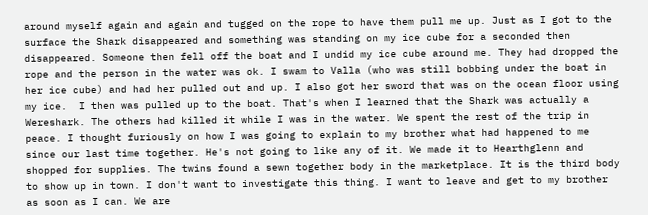around myself again and again and tugged on the rope to have them pull me up. Just as I got to the surface the Shark disappeared and something was standing on my ice cube for a seconded then disappeared. Someone then fell off the boat and I undid my ice cube around me. They had dropped the rope and the person in the water was ok. I swam to Valla (who was still bobbing under the boat in her ice cube) and had her pulled out and up. I also got her sword that was on the ocean floor using my ice.  I then was pulled up to the boat. That's when I learned that the Shark was actually a Wereshark. The others had killed it while I was in the water. We spent the rest of the trip in peace. I thought furiously on how I was going to explain to my brother what had happened to me since our last time together. He's not going to like any of it. We made it to Hearthglenn and shopped for supplies. The twins found a sewn together body in the marketplace. It is the third body to show up in town. I don't want to investigate this thing. I want to leave and get to my brother as soon as I can. We are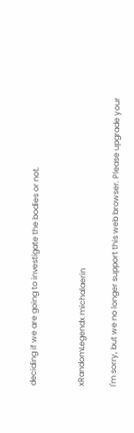deciding if we are going to investigate the bodies or not.


xRandomLegendx michalaerin

I'm sorry, but we no longer support this web browser. Please upgrade your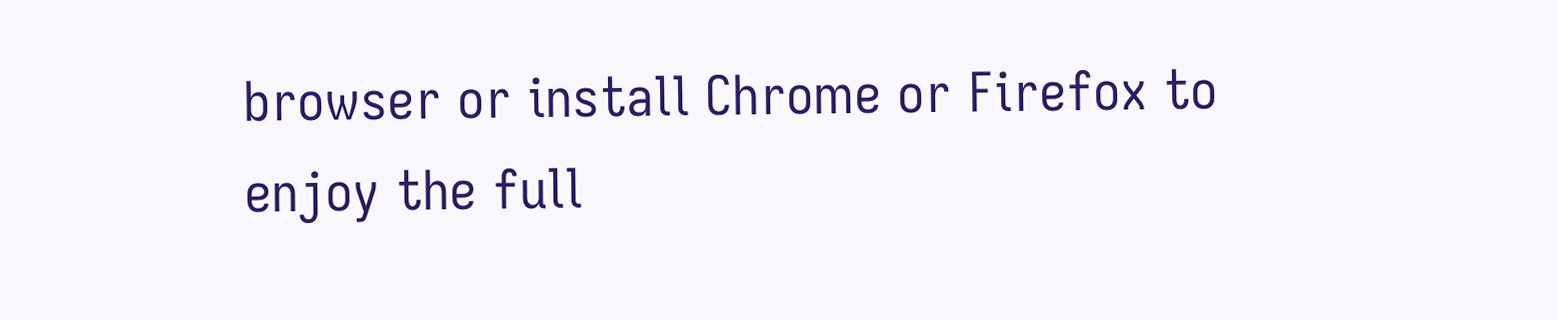browser or install Chrome or Firefox to enjoy the full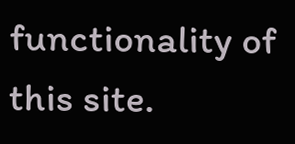functionality of this site.